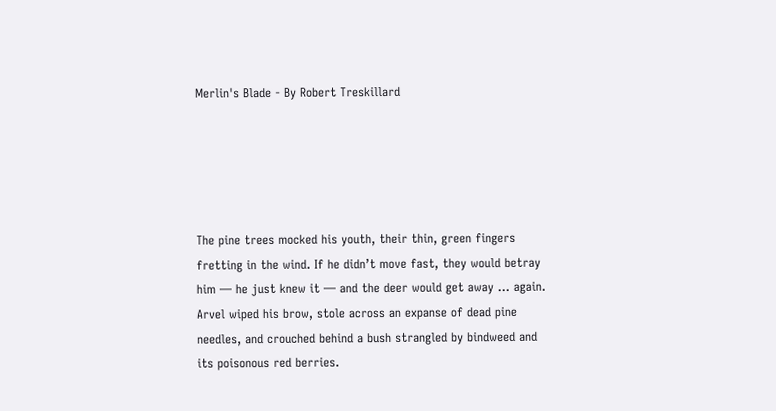Merlin's Blade - By Robert Treskillard





The pine trees mocked his youth, their thin, green fingers fretting in the wind. If he didn’t move fast, they would betray him — he just knew it — and the deer would get away … again. Arvel wiped his brow, stole across an expanse of dead pine needles, and crouched behind a bush strangled by bindweed and its poisonous red berries.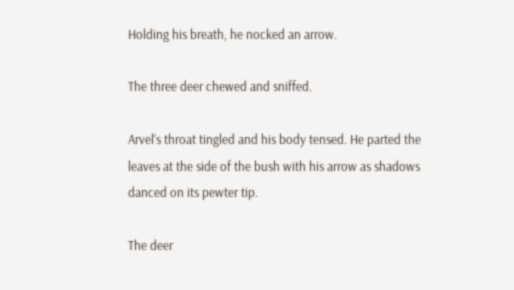Holding his breath, he nocked an arrow.

The three deer chewed and sniffed.

Arvel’s throat tingled and his body tensed. He parted the leaves at the side of the bush with his arrow as shadows danced on its pewter tip.

The deer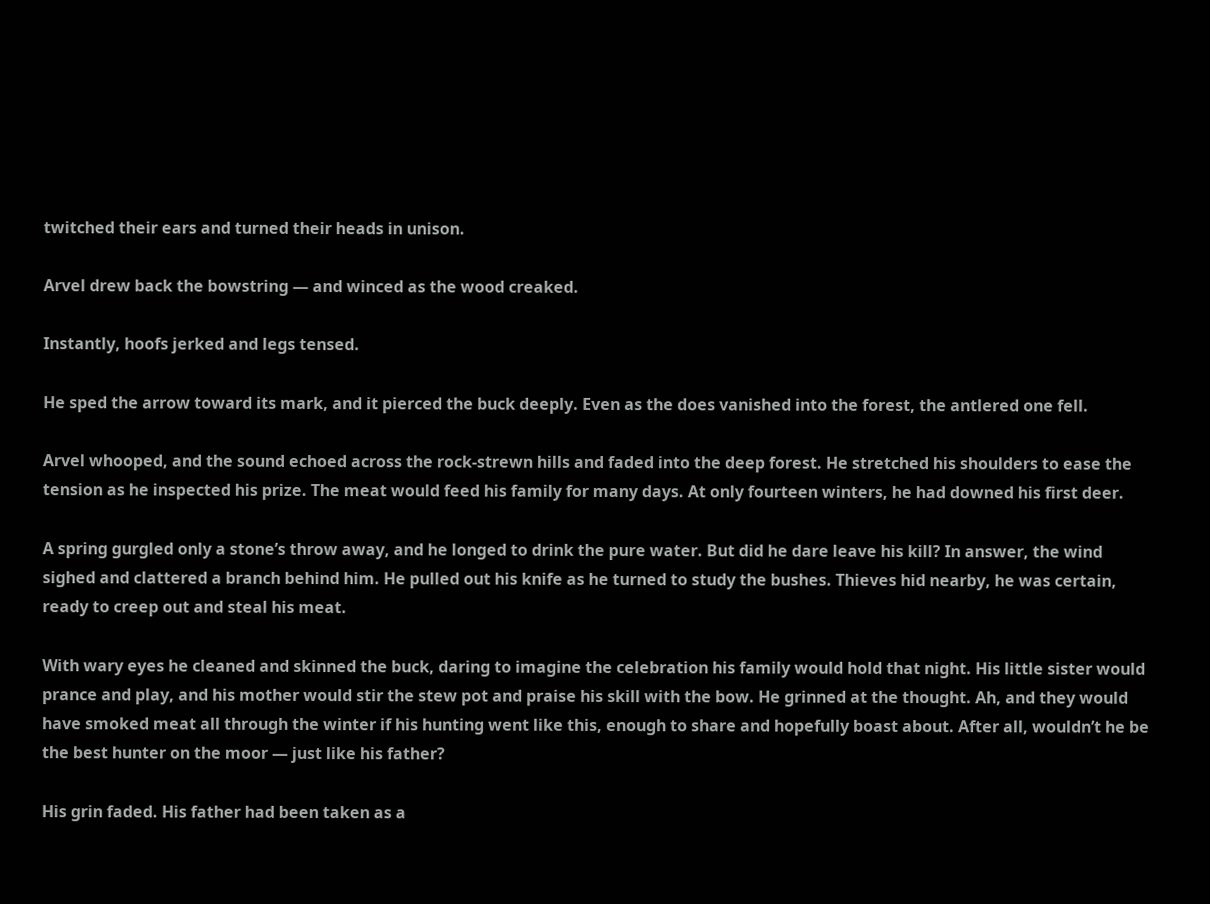twitched their ears and turned their heads in unison.

Arvel drew back the bowstring — and winced as the wood creaked.

Instantly, hoofs jerked and legs tensed.

He sped the arrow toward its mark, and it pierced the buck deeply. Even as the does vanished into the forest, the antlered one fell.

Arvel whooped, and the sound echoed across the rock-strewn hills and faded into the deep forest. He stretched his shoulders to ease the tension as he inspected his prize. The meat would feed his family for many days. At only fourteen winters, he had downed his first deer.

A spring gurgled only a stone’s throw away, and he longed to drink the pure water. But did he dare leave his kill? In answer, the wind sighed and clattered a branch behind him. He pulled out his knife as he turned to study the bushes. Thieves hid nearby, he was certain, ready to creep out and steal his meat.

With wary eyes he cleaned and skinned the buck, daring to imagine the celebration his family would hold that night. His little sister would prance and play, and his mother would stir the stew pot and praise his skill with the bow. He grinned at the thought. Ah, and they would have smoked meat all through the winter if his hunting went like this, enough to share and hopefully boast about. After all, wouldn’t he be the best hunter on the moor — just like his father?

His grin faded. His father had been taken as a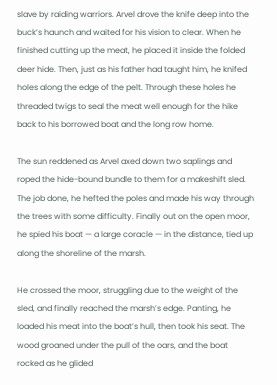slave by raiding warriors. Arvel drove the knife deep into the buck’s haunch and waited for his vision to clear. When he finished cutting up the meat, he placed it inside the folded deer hide. Then, just as his father had taught him, he knifed holes along the edge of the pelt. Through these holes he threaded twigs to seal the meat well enough for the hike back to his borrowed boat and the long row home.

The sun reddened as Arvel axed down two saplings and roped the hide-bound bundle to them for a makeshift sled. The job done, he hefted the poles and made his way through the trees with some difficulty. Finally out on the open moor, he spied his boat — a large coracle — in the distance, tied up along the shoreline of the marsh.

He crossed the moor, struggling due to the weight of the sled, and finally reached the marsh’s edge. Panting, he loaded his meat into the boat’s hull, then took his seat. The wood groaned under the pull of the oars, and the boat rocked as he glided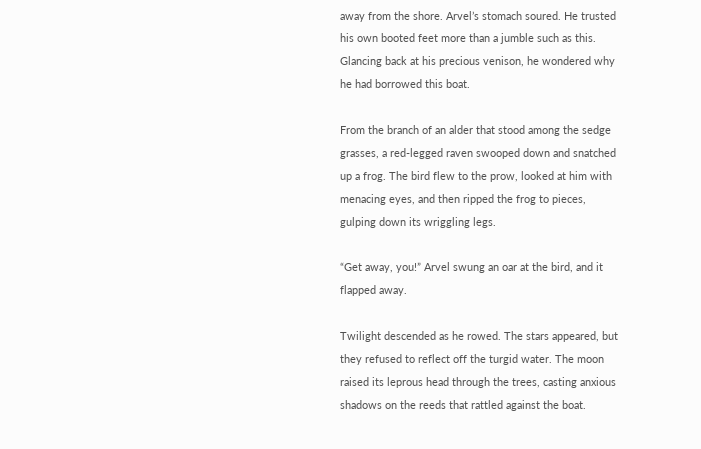away from the shore. Arvel’s stomach soured. He trusted his own booted feet more than a jumble such as this. Glancing back at his precious venison, he wondered why he had borrowed this boat.

From the branch of an alder that stood among the sedge grasses, a red-legged raven swooped down and snatched up a frog. The bird flew to the prow, looked at him with menacing eyes, and then ripped the frog to pieces, gulping down its wriggling legs.

“Get away, you!” Arvel swung an oar at the bird, and it flapped away.

Twilight descended as he rowed. The stars appeared, but they refused to reflect off the turgid water. The moon raised its leprous head through the trees, casting anxious shadows on the reeds that rattled against the boat.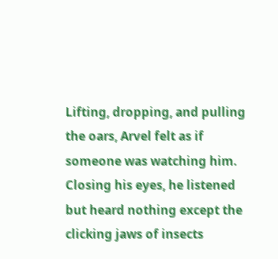Lifting, dropping, and pulling the oars, Arvel felt as if someone was watching him. Closing his eyes, he listened but heard nothing except the clicking jaws of insects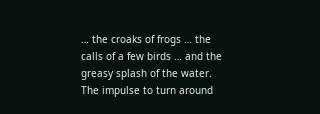… the croaks of frogs … the calls of a few birds … and the greasy splash of the water. The impulse to turn around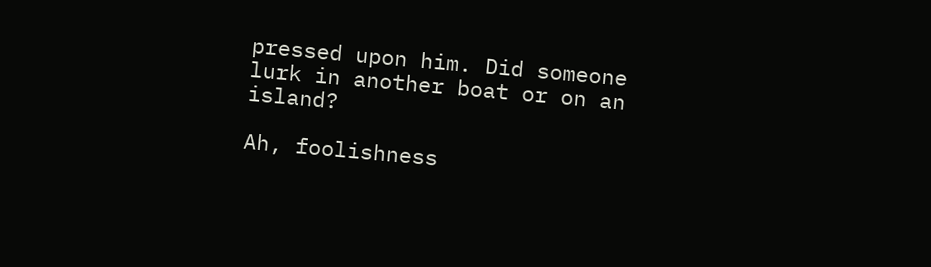pressed upon him. Did someone lurk in another boat or on an island?

Ah, foolishness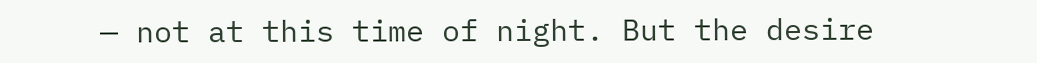— not at this time of night. But the desire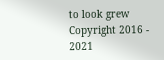to look grew Copyright 2016 - 2021